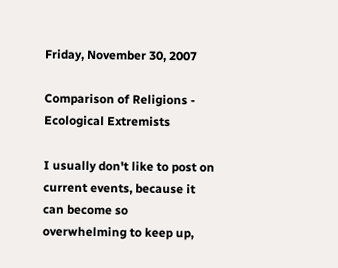Friday, November 30, 2007

Comparison of Religions - Ecological Extremists

I usually don't like to post on current events, because it can become so overwhelming to keep up,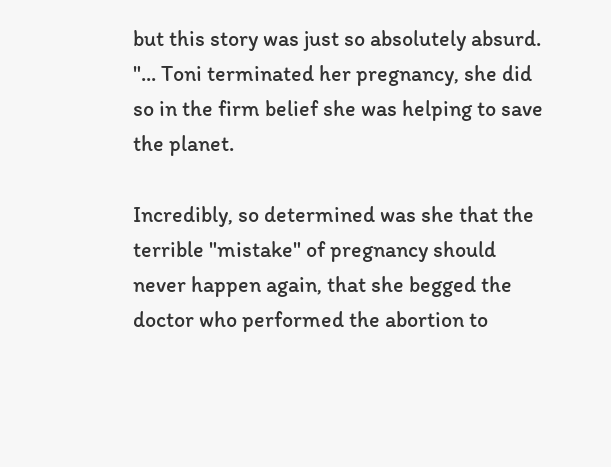but this story was just so absolutely absurd.
"... Toni terminated her pregnancy, she did so in the firm belief she was helping to save the planet.

Incredibly, so determined was she that the terrible "mistake" of pregnancy should never happen again, that she begged the doctor who performed the abortion to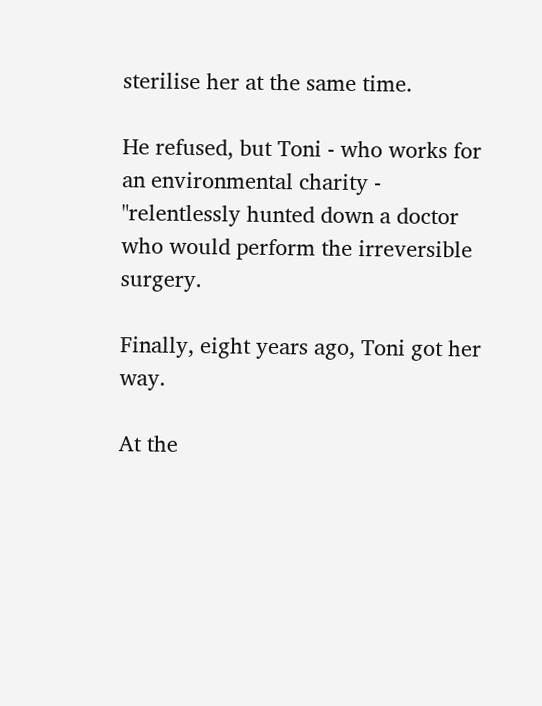sterilise her at the same time.

He refused, but Toni - who works for an environmental charity - "relentlessly hunted down a doctor who would perform the irreversible surgery.

Finally, eight years ago, Toni got her way.

At the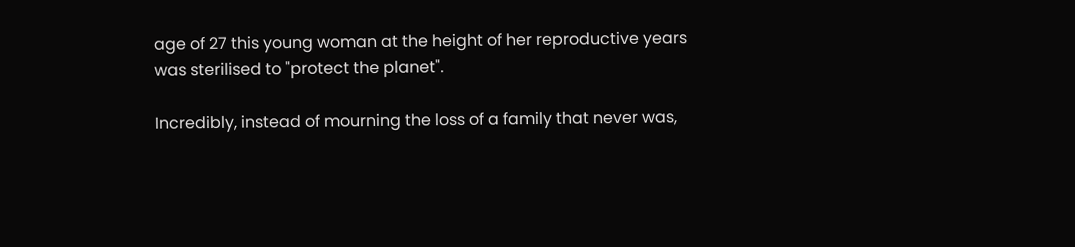age of 27 this young woman at the height of her reproductive years was sterilised to "protect the planet".

Incredibly, instead of mourning the loss of a family that never was,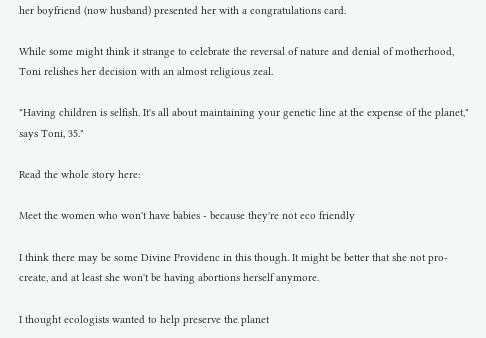her boyfriend (now husband) presented her with a congratulations card.

While some might think it strange to celebrate the reversal of nature and denial of motherhood, Toni relishes her decision with an almost religious zeal.

"Having children is selfish. It's all about maintaining your genetic line at the expense of the planet," says Toni, 35."

Read the whole story here:

Meet the women who won't have babies - because they're not eco friendly

I think there may be some Divine Providenc in this though. It might be better that she not pro-create, and at least she won't be having abortions herself anymore.

I thought ecologists wanted to help preserve the planet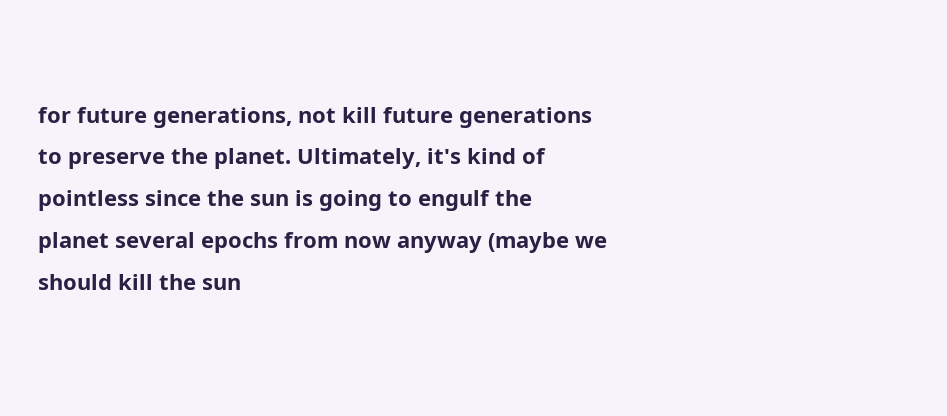for future generations, not kill future generations to preserve the planet. Ultimately, it's kind of pointless since the sun is going to engulf the planet several epochs from now anyway (maybe we should kill the sun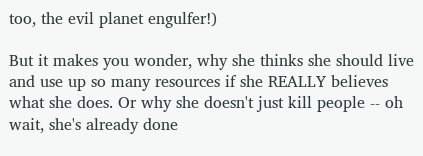too, the evil planet engulfer!)

But it makes you wonder, why she thinks she should live and use up so many resources if she REALLY believes what she does. Or why she doesn't just kill people -- oh wait, she's already done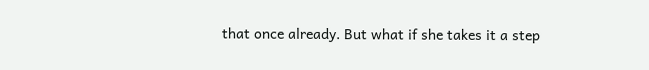that once already. But what if she takes it a step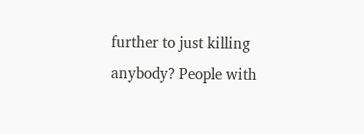further to just killing anybody? People with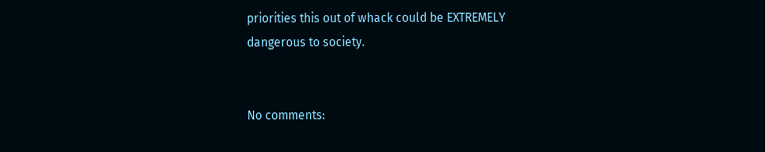priorities this out of whack could be EXTREMELY dangerous to society.


No comments: